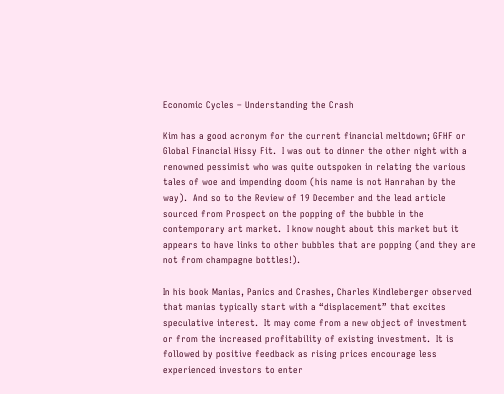Economic Cycles – Understanding the Crash

Kim has a good acronym for the current financial meltdown; GFHF or Global Financial Hissy Fit.  I was out to dinner the other night with a renowned pessimist who was quite outspoken in relating the various tales of woe and impending doom (his name is not Hanrahan by the way).  And so to the Review of 19 December and the lead article sourced from Prospect on the popping of the bubble in the contemporary art market.  I know nought about this market but it appears to have links to other bubbles that are popping (and they are not from champagne bottles!).

In his book Manias, Panics and Crashes, Charles Kindleberger observed that manias typically start with a “displacement” that excites speculative interest.  It may come from a new object of investment or from the increased profitability of existing investment.  It is followed by positive feedback as rising prices encourage less experienced investors to enter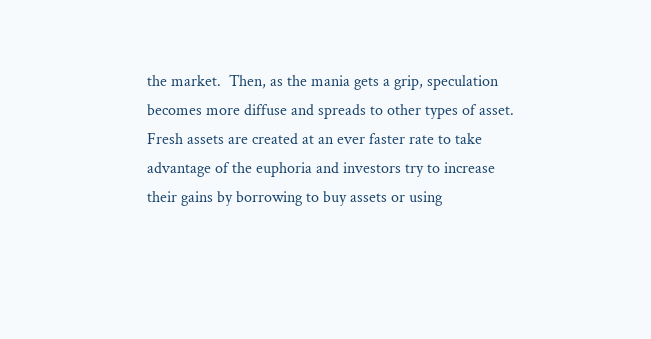the market.  Then, as the mania gets a grip, speculation becomes more diffuse and spreads to other types of asset.  Fresh assets are created at an ever faster rate to take advantage of the euphoria and investors try to increase their gains by borrowing to buy assets or using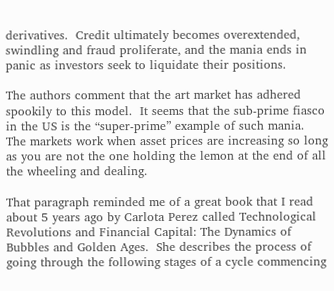derivatives.  Credit ultimately becomes overextended, swindling and fraud proliferate, and the mania ends in panic as investors seek to liquidate their positions.

The authors comment that the art market has adhered spookily to this model.  It seems that the sub-prime fiasco in the US is the “super-prime” example of such mania.  The markets work when asset prices are increasing so long as you are not the one holding the lemon at the end of all the wheeling and dealing.

That paragraph reminded me of a great book that I read about 5 years ago by Carlota Perez called Technological Revolutions and Financial Capital: The Dynamics of Bubbles and Golden Ages.  She describes the process of going through the following stages of a cycle commencing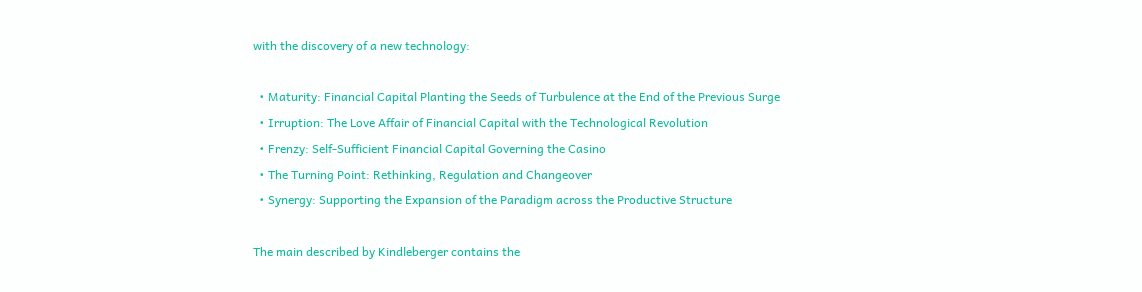with the discovery of a new technology:

  • Maturity: Financial Capital Planting the Seeds of Turbulence at the End of the Previous Surge
  • Irruption: The Love Affair of Financial Capital with the Technological Revolution
  • Frenzy: Self-Sufficient Financial Capital Governing the Casino
  • The Turning Point: Rethinking, Regulation and Changeover
  • Synergy: Supporting the Expansion of the Paradigm across the Productive Structure

The main described by Kindleberger contains the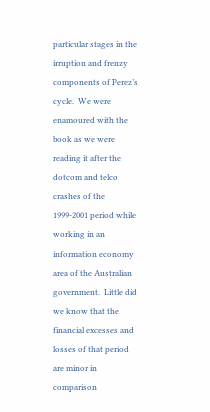particular stages in the irruption and frenzy components of Perez’s cycle.  We were enamoured with the book as we were reading it after the dotcom and telco crashes of the 1999-2001 period while working in an information economy area of the Australian government.  Little did we know that the financial excesses and losses of that period are minor in comparison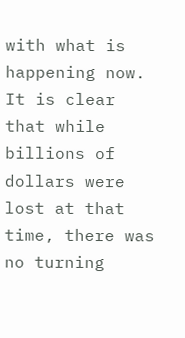with what is happening now.  It is clear that while billions of dollars were lost at that time, there was no turning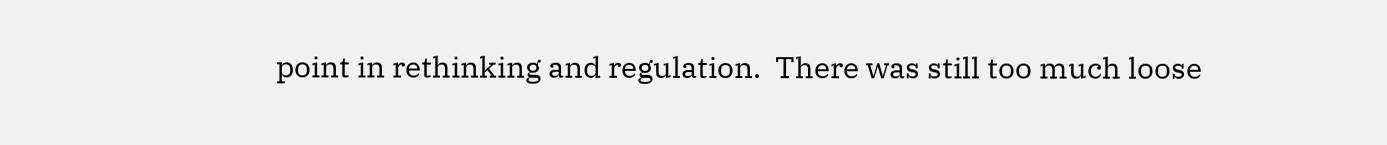point in rethinking and regulation.  There was still too much loose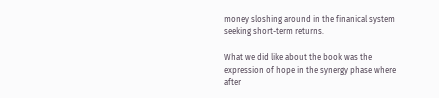money sloshing around in the finanical system seeking short-term returns.

What we did like about the book was the expression of hope in the synergy phase where after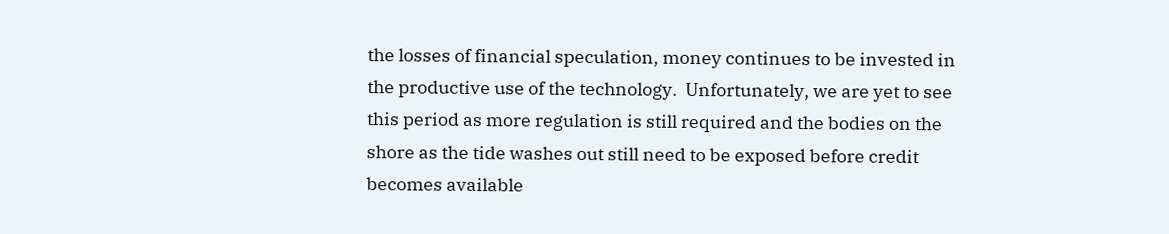the losses of financial speculation, money continues to be invested in the productive use of the technology.  Unfortunately, we are yet to see this period as more regulation is still required and the bodies on the shore as the tide washes out still need to be exposed before credit becomes available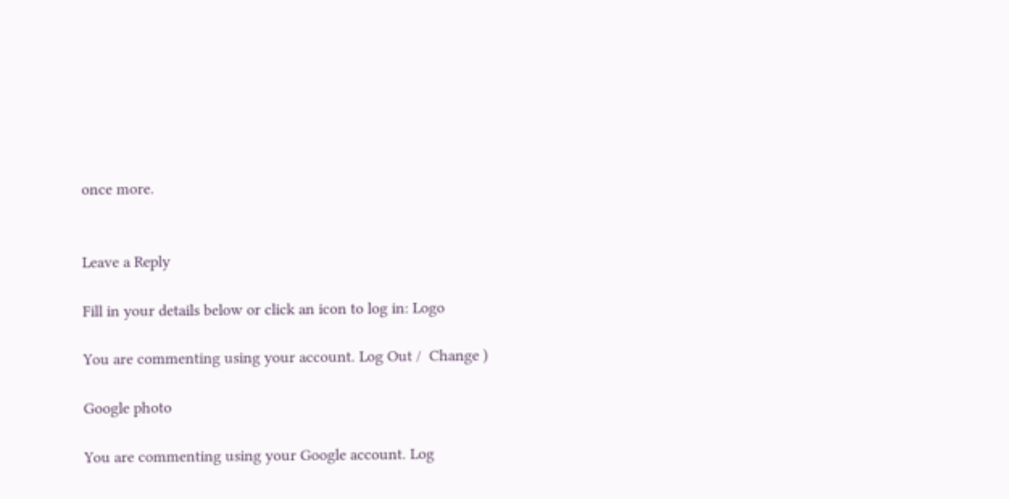once more.


Leave a Reply

Fill in your details below or click an icon to log in: Logo

You are commenting using your account. Log Out /  Change )

Google photo

You are commenting using your Google account. Log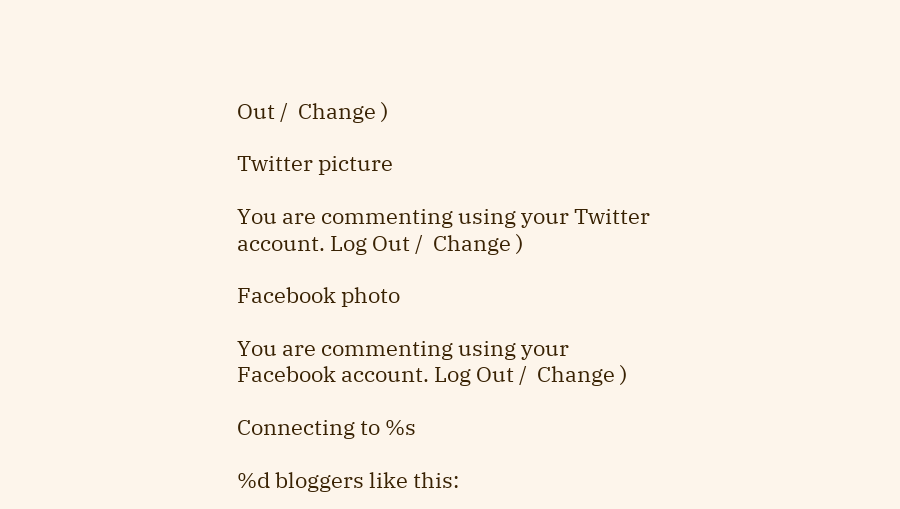Out /  Change )

Twitter picture

You are commenting using your Twitter account. Log Out /  Change )

Facebook photo

You are commenting using your Facebook account. Log Out /  Change )

Connecting to %s

%d bloggers like this: